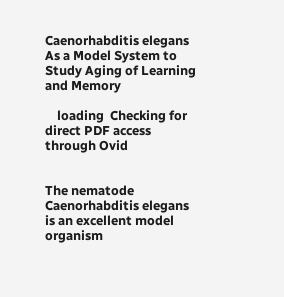Caenorhabditis elegans As a Model System to Study Aging of Learning and Memory

    loading  Checking for direct PDF access through Ovid


The nematode Caenorhabditis elegans is an excellent model organism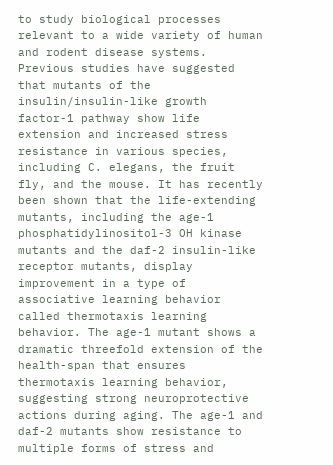to study biological processes relevant to a wide variety of human and rodent disease systems. Previous studies have suggested that mutants of the insulin/insulin-like growth factor-1 pathway show life extension and increased stress resistance in various species, including C. elegans, the fruit fly, and the mouse. It has recently been shown that the life-extending mutants, including the age-1 phosphatidylinositol-3 OH kinase mutants and the daf-2 insulin-like receptor mutants, display improvement in a type of associative learning behavior called thermotaxis learning behavior. The age-1 mutant shows a dramatic threefold extension of the health-span that ensures thermotaxis learning behavior, suggesting strong neuroprotective actions during aging. The age-1 and daf-2 mutants show resistance to multiple forms of stress and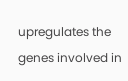upregulates the genes involved in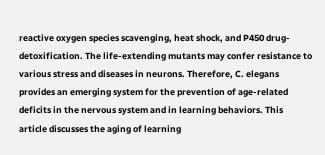reactive oxygen species scavenging, heat shock, and P450 drug-detoxification. The life-extending mutants may confer resistance to various stress and diseases in neurons. Therefore, C. elegans provides an emerging system for the prevention of age-related deficits in the nervous system and in learning behaviors. This article discusses the aging of learning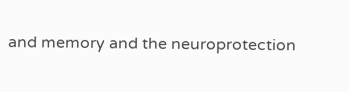and memory and the neuroprotection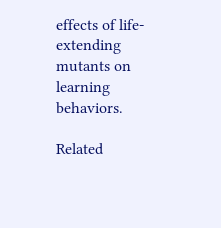effects of life-extending mutants on learning behaviors.

Related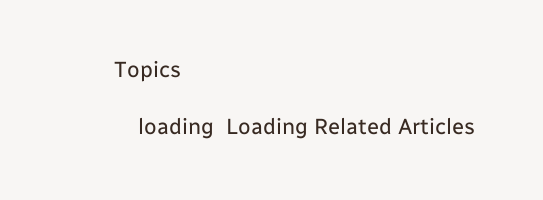Topics

    loading  Loading Related Articles